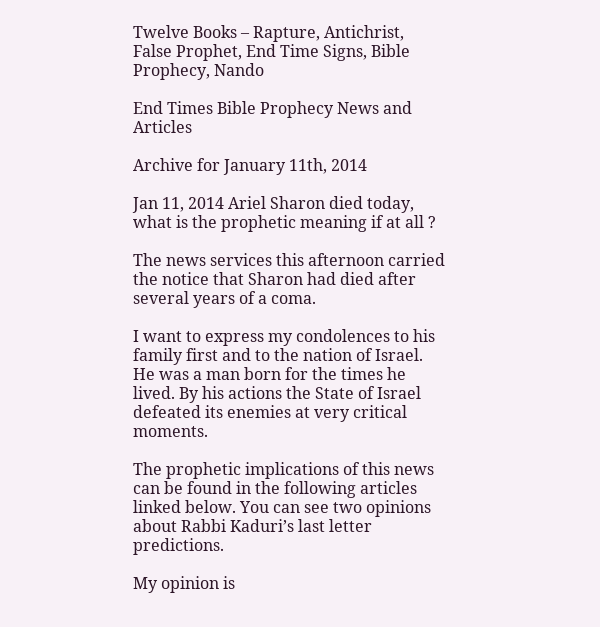Twelve Books – Rapture, Antichrist, False Prophet, End Time Signs, Bible Prophecy, Nando

End Times Bible Prophecy News and Articles

Archive for January 11th, 2014

Jan 11, 2014 Ariel Sharon died today, what is the prophetic meaning if at all ?

The news services this afternoon carried the notice that Sharon had died after several years of a coma.

I want to express my condolences to his family first and to the nation of Israel. He was a man born for the times he lived. By his actions the State of Israel defeated its enemies at very critical moments.

The prophetic implications of this news can be found in the following articles linked below. You can see two opinions about Rabbi Kaduri’s last letter predictions.

My opinion is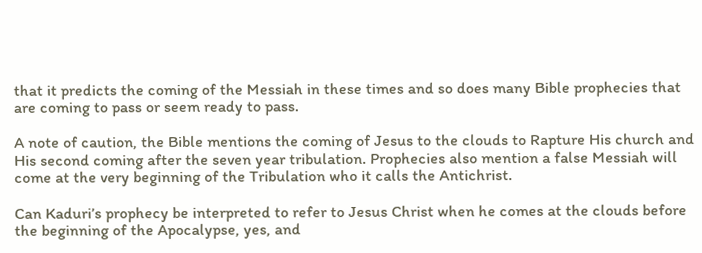that it predicts the coming of the Messiah in these times and so does many Bible prophecies that are coming to pass or seem ready to pass.

A note of caution, the Bible mentions the coming of Jesus to the clouds to Rapture His church and His second coming after the seven year tribulation. Prophecies also mention a false Messiah will come at the very beginning of the Tribulation who it calls the Antichrist.

Can Kaduri’s prophecy be interpreted to refer to Jesus Christ when he comes at the clouds before the beginning of the Apocalypse, yes, and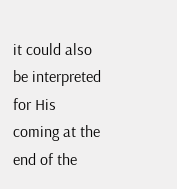it could also be interpreted for His coming at the end of the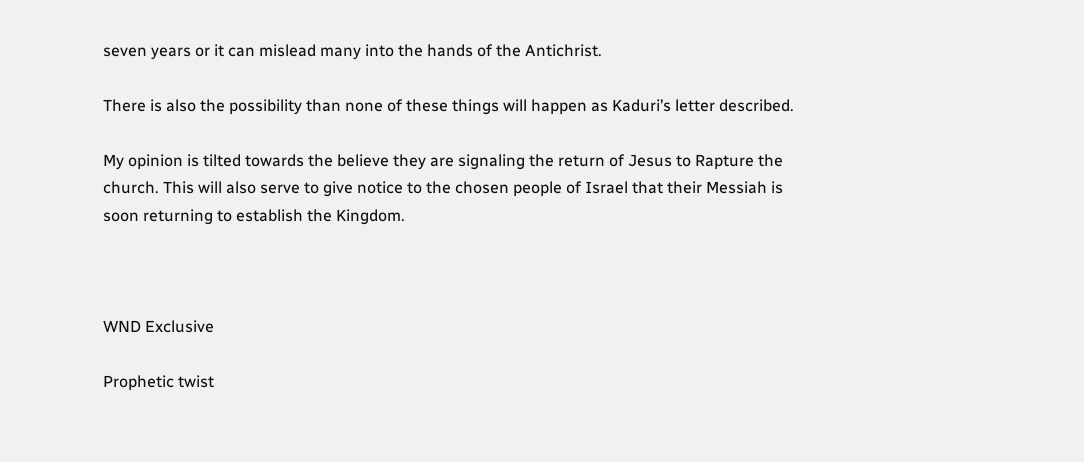seven years or it can mislead many into the hands of the Antichrist.

There is also the possibility than none of these things will happen as Kaduri’s letter described.

My opinion is tilted towards the believe they are signaling the return of Jesus to Rapture the church. This will also serve to give notice to the chosen people of Israel that their Messiah is soon returning to establish the Kingdom.



WND Exclusive

Prophetic twist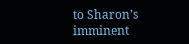to Sharon’s imminent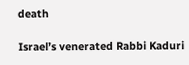death

Israel’s venerated Rabbi Kaduri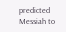predicted Messiah to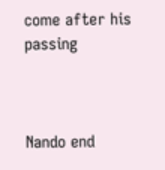come after his passing



Nando end